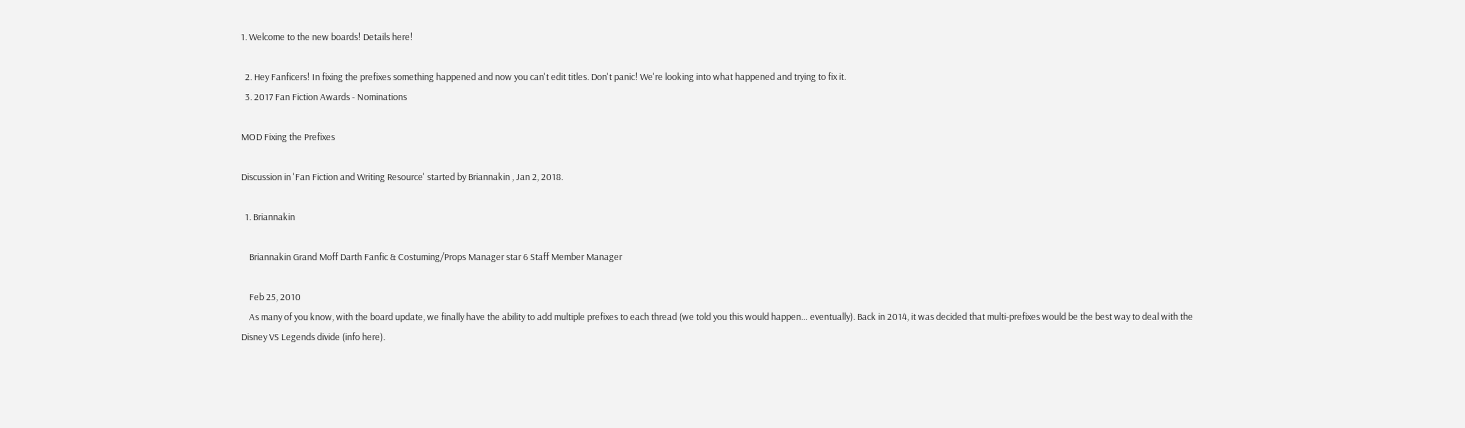1. Welcome to the new boards! Details here!

  2. Hey Fanficers! In fixing the prefixes something happened and now you can't edit titles. Don't panic! We're looking into what happened and trying to fix it.
  3. 2017 Fan Fiction Awards - Nominations

MOD Fixing the Prefixes

Discussion in 'Fan Fiction and Writing Resource' started by Briannakin , Jan 2, 2018.

  1. Briannakin

    Briannakin Grand Moff Darth Fanfic & Costuming/Props Manager star 6 Staff Member Manager

    Feb 25, 2010
    As many of you know, with the board update, we finally have the ability to add multiple prefixes to each thread (we told you this would happen… eventually). Back in 2014, it was decided that multi-prefixes would be the best way to deal with the Disney VS Legends divide (info here).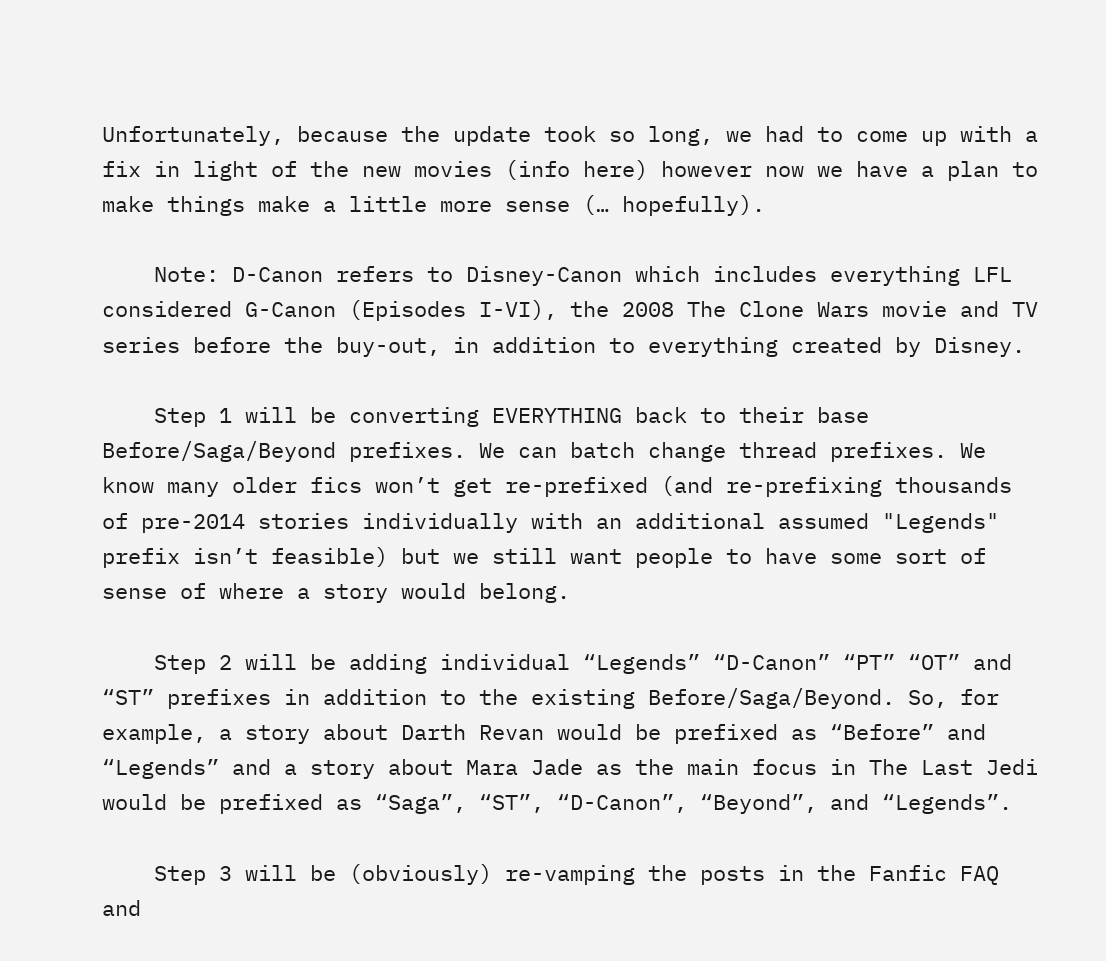Unfortunately, because the update took so long, we had to come up with a fix in light of the new movies (info here) however now we have a plan to make things make a little more sense (… hopefully).

    Note: D-Canon refers to Disney-Canon which includes everything LFL considered G-Canon (Episodes I-VI), the 2008 The Clone Wars movie and TV series before the buy-out, in addition to everything created by Disney.

    Step 1 will be converting EVERYTHING back to their base Before/Saga/Beyond prefixes. We can batch change thread prefixes. We know many older fics won’t get re-prefixed (and re-prefixing thousands of pre-2014 stories individually with an additional assumed "Legends" prefix isn’t feasible) but we still want people to have some sort of sense of where a story would belong.

    Step 2 will be adding individual “Legends” “D-Canon” “PT” “OT” and “ST” prefixes in addition to the existing Before/Saga/Beyond. So, for example, a story about Darth Revan would be prefixed as “Before” and “Legends” and a story about Mara Jade as the main focus in The Last Jedi would be prefixed as “Saga”, “ST”, “D-Canon”, “Beyond”, and “Legends”.

    Step 3 will be (obviously) re-vamping the posts in the Fanfic FAQ and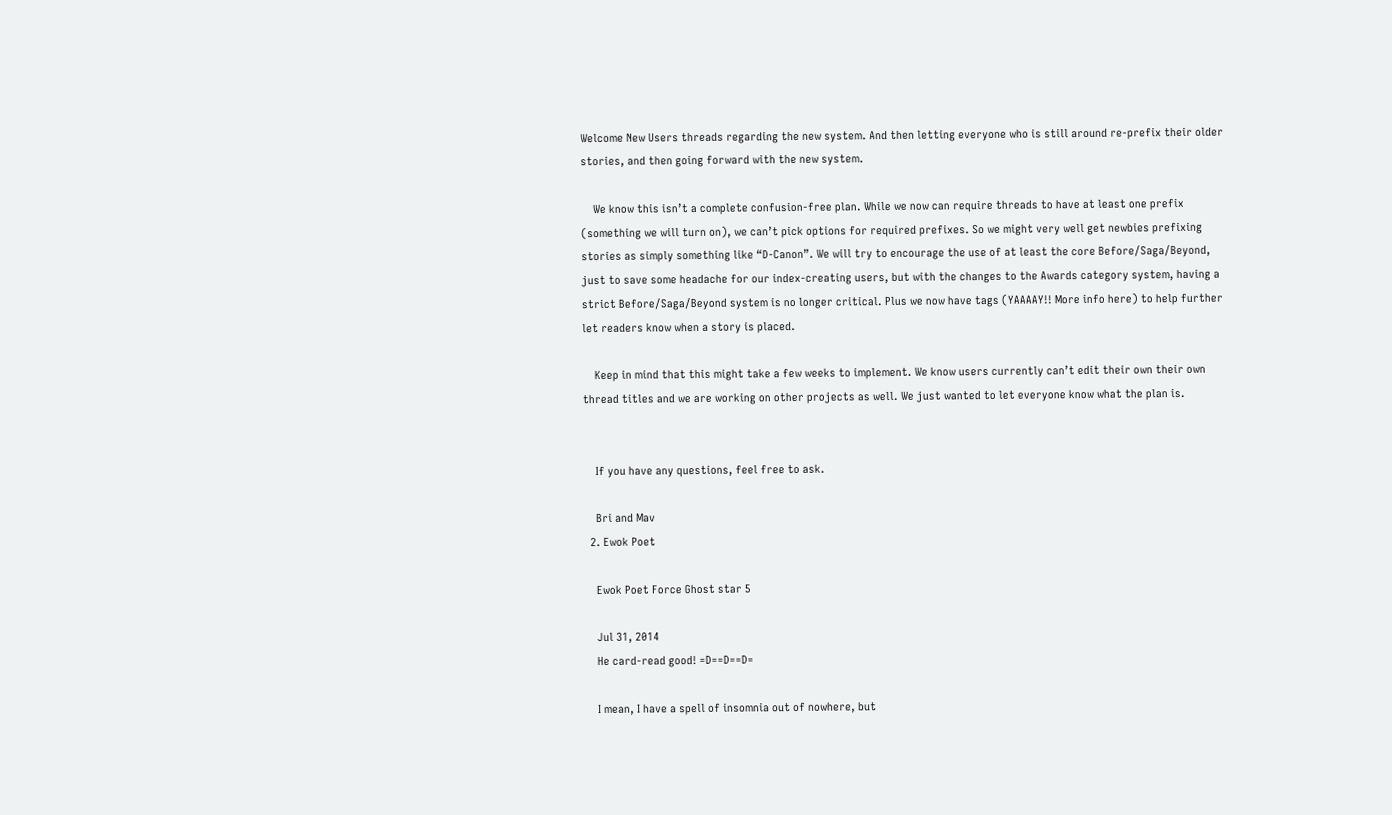Welcome New Users threads regarding the new system. And then letting everyone who is still around re-prefix their older stories, and then going forward with the new system.

    We know this isn’t a complete confusion-free plan. While we now can require threads to have at least one prefix (something we will turn on), we can’t pick options for required prefixes. So we might very well get newbies prefixing stories as simply something like “D-Canon”. We will try to encourage the use of at least the core Before/Saga/Beyond, just to save some headache for our index-creating users, but with the changes to the Awards category system, having a strict Before/Saga/Beyond system is no longer critical. Plus we now have tags (YAAAAY!! More info here) to help further let readers know when a story is placed.

    Keep in mind that this might take a few weeks to implement. We know users currently can’t edit their own their own thread titles and we are working on other projects as well. We just wanted to let everyone know what the plan is.


    If you have any questions, feel free to ask.

    Bri and Mav
  2. Ewok Poet

    Ewok Poet Force Ghost star 5

    Jul 31, 2014
    He card-read good! =D==D==D=

    I mean, I have a spell of insomnia out of nowhere, but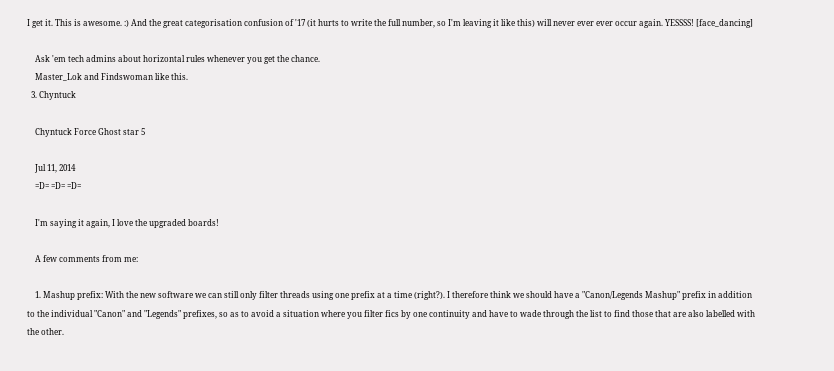I get it. This is awesome. :) And the great categorisation confusion of '17 (it hurts to write the full number, so I'm leaving it like this) will never ever ever occur again. YESSSS! [face_dancing]

    Ask 'em tech admins about horizontal rules whenever you get the chance.
    Master_Lok and Findswoman like this.
  3. Chyntuck

    Chyntuck Force Ghost star 5

    Jul 11, 2014
    =D= =D= =D=

    I'm saying it again, I love the upgraded boards!

    A few comments from me:

    1. Mashup prefix: With the new software we can still only filter threads using one prefix at a time (right?). I therefore think we should have a "Canon/Legends Mashup" prefix in addition to the individual "Canon" and "Legends" prefixes, so as to avoid a situation where you filter fics by one continuity and have to wade through the list to find those that are also labelled with the other.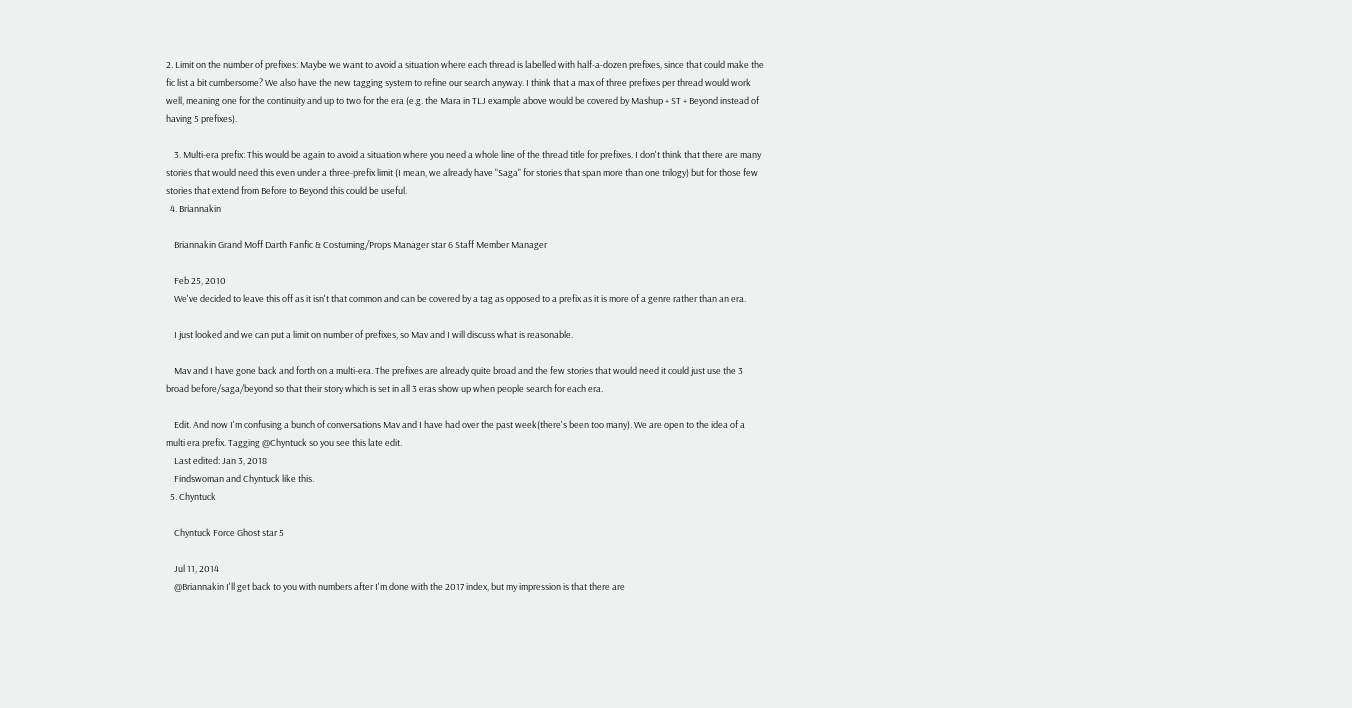2. Limit on the number of prefixes: Maybe we want to avoid a situation where each thread is labelled with half-a-dozen prefixes, since that could make the fic list a bit cumbersome? We also have the new tagging system to refine our search anyway. I think that a max of three prefixes per thread would work well, meaning one for the continuity and up to two for the era (e.g. the Mara in TLJ example above would be covered by Mashup + ST + Beyond instead of having 5 prefixes).

    3. Multi-era prefix: This would be again to avoid a situation where you need a whole line of the thread title for prefixes. I don't think that there are many stories that would need this even under a three-prefix limit (I mean, we already have "Saga" for stories that span more than one trilogy) but for those few stories that extend from Before to Beyond this could be useful.
  4. Briannakin

    Briannakin Grand Moff Darth Fanfic & Costuming/Props Manager star 6 Staff Member Manager

    Feb 25, 2010
    We've decided to leave this off as it isn't that common and can be covered by a tag as opposed to a prefix as it is more of a genre rather than an era.

    I just looked and we can put a limit on number of prefixes, so Mav and I will discuss what is reasonable.

    Mav and I have gone back and forth on a multi-era. The prefixes are already quite broad and the few stories that would need it could just use the 3 broad before/saga/beyond so that their story which is set in all 3 eras show up when people search for each era.

    Edit. And now I'm confusing a bunch of conversations Mav and I have had over the past week(there's been too many). We are open to the idea of a multi era prefix. Tagging @Chyntuck so you see this late edit.
    Last edited: Jan 3, 2018
    Findswoman and Chyntuck like this.
  5. Chyntuck

    Chyntuck Force Ghost star 5

    Jul 11, 2014
    @Briannakin I'll get back to you with numbers after I'm done with the 2017 index, but my impression is that there are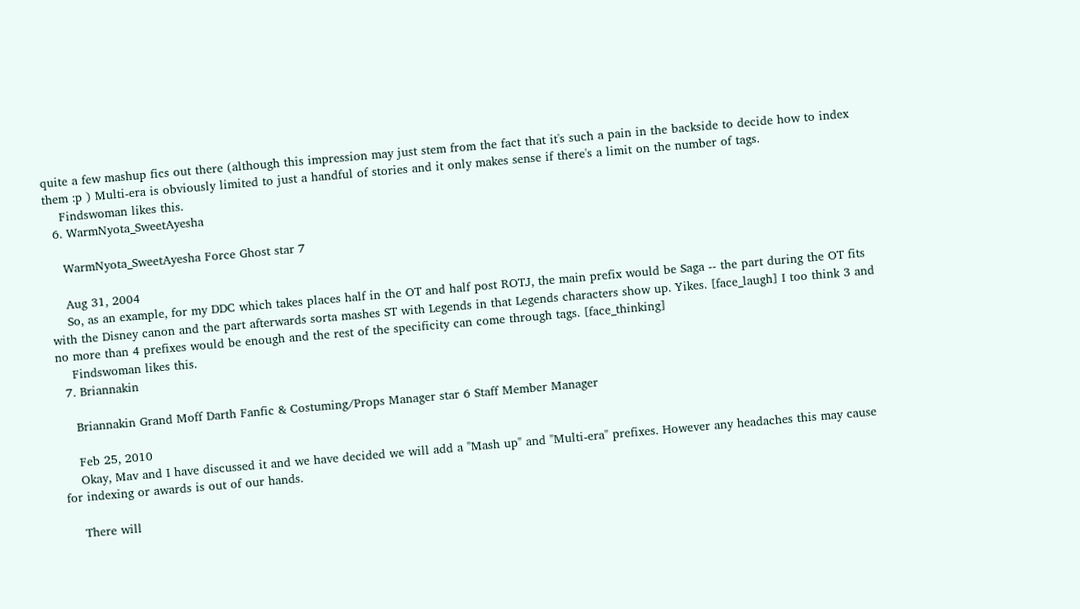quite a few mashup fics out there (although this impression may just stem from the fact that it's such a pain in the backside to decide how to index them :p ) Multi-era is obviously limited to just a handful of stories and it only makes sense if there's a limit on the number of tags.
    Findswoman likes this.
  6. WarmNyota_SweetAyesha

    WarmNyota_SweetAyesha Force Ghost star 7

    Aug 31, 2004
    So, as an example, for my DDC which takes places half in the OT and half post ROTJ, the main prefix would be Saga -- the part during the OT fits with the Disney canon and the part afterwards sorta mashes ST with Legends in that Legends characters show up. Yikes. [face_laugh] I too think 3 and no more than 4 prefixes would be enough and the rest of the specificity can come through tags. [face_thinking]
    Findswoman likes this.
  7. Briannakin

    Briannakin Grand Moff Darth Fanfic & Costuming/Props Manager star 6 Staff Member Manager

    Feb 25, 2010
    Okay, Mav and I have discussed it and we have decided we will add a "Mash up" and "Multi-era" prefixes. However any headaches this may cause for indexing or awards is out of our hands.

    There will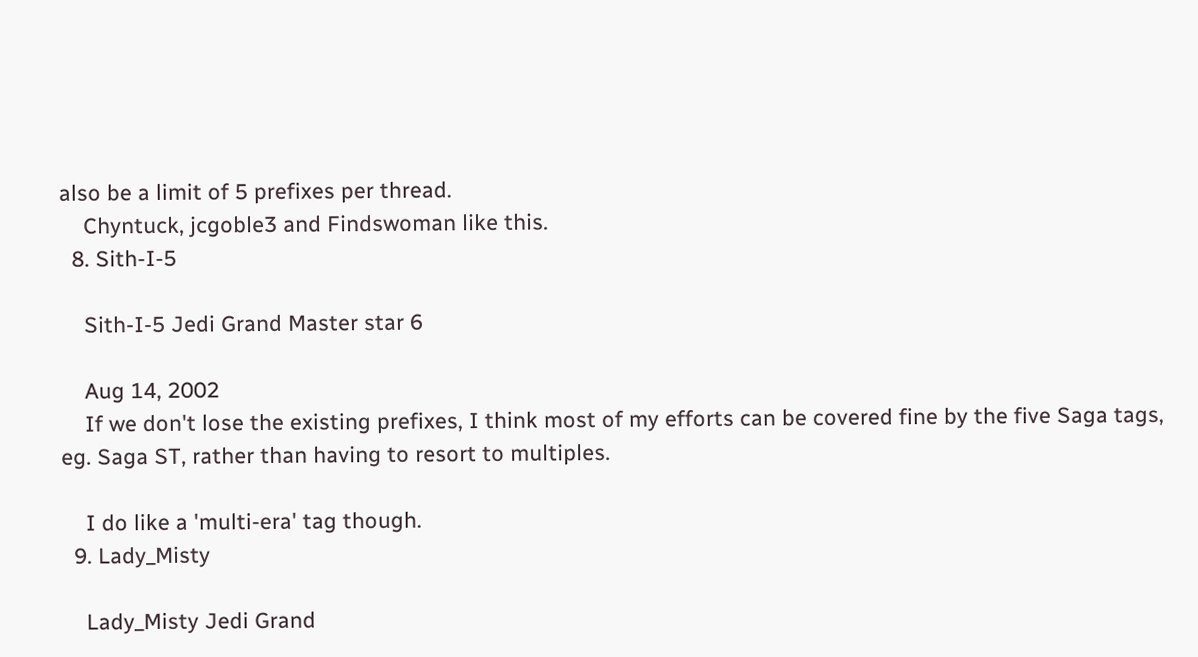also be a limit of 5 prefixes per thread.
    Chyntuck, jcgoble3 and Findswoman like this.
  8. Sith-I-5

    Sith-I-5 Jedi Grand Master star 6

    Aug 14, 2002
    If we don't lose the existing prefixes, I think most of my efforts can be covered fine by the five Saga tags, eg. Saga ST, rather than having to resort to multiples.

    I do like a 'multi-era' tag though.
  9. Lady_Misty

    Lady_Misty Jedi Grand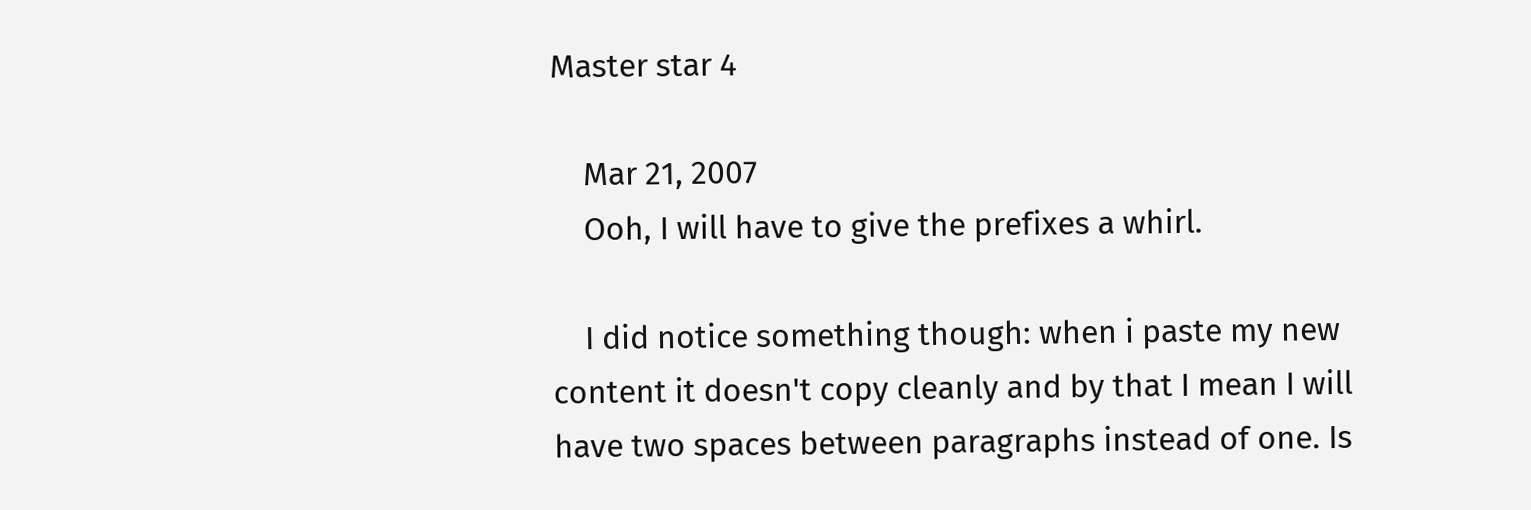Master star 4

    Mar 21, 2007
    Ooh, I will have to give the prefixes a whirl.

    I did notice something though: when i paste my new content it doesn't copy cleanly and by that I mean I will have two spaces between paragraphs instead of one. Is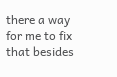there a way for me to fix that besides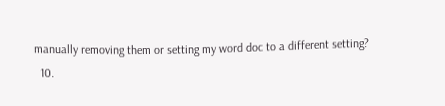manually removing them or setting my word doc to a different setting?
  10.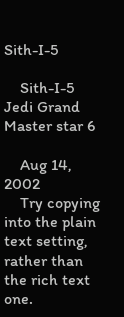Sith-I-5

    Sith-I-5 Jedi Grand Master star 6

    Aug 14, 2002
    Try copying into the plain text setting, rather than the rich text one.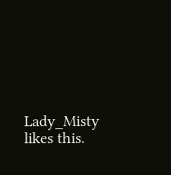Lady_Misty likes this.